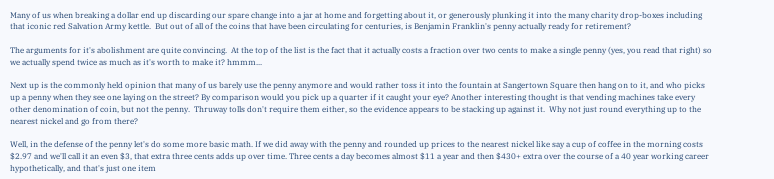Many of us when breaking a dollar end up discarding our spare change into a jar at home and forgetting about it, or generously plunking it into the many charity drop-boxes including that iconic red Salvation Army kettle.  But out of all of the coins that have been circulating for centuries, is Benjamin Franklin's penny actually ready for retirement?

The arguments for it's abolishment are quite convincing.  At the top of the list is the fact that it actually costs a fraction over two cents to make a single penny (yes, you read that right) so we actually spend twice as much as it's worth to make it? hmmm...

Next up is the commonly held opinion that many of us barely use the penny anymore and would rather toss it into the fountain at Sangertown Square then hang on to it, and who picks up a penny when they see one laying on the street? By comparison would you pick up a quarter if it caught your eye? Another interesting thought is that vending machines take every other denomination of coin, but not the penny.  Thruway tolls don't require them either, so the evidence appears to be stacking up against it.  Why not just round everything up to the nearest nickel and go from there?

Well, in the defense of the penny let's do some more basic math. If we did away with the penny and rounded up prices to the nearest nickel like say a cup of coffee in the morning costs $2.97 and we'll call it an even $3, that extra three cents adds up over time. Three cents a day becomes almost $11 a year and then $430+ extra over the course of a 40 year working career hypothetically, and that's just one item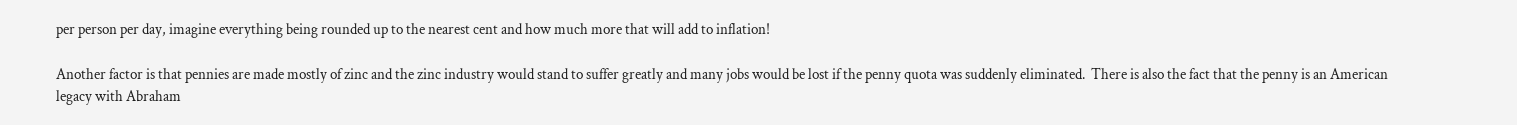per person per day, imagine everything being rounded up to the nearest cent and how much more that will add to inflation!

Another factor is that pennies are made mostly of zinc and the zinc industry would stand to suffer greatly and many jobs would be lost if the penny quota was suddenly eliminated.  There is also the fact that the penny is an American legacy with Abraham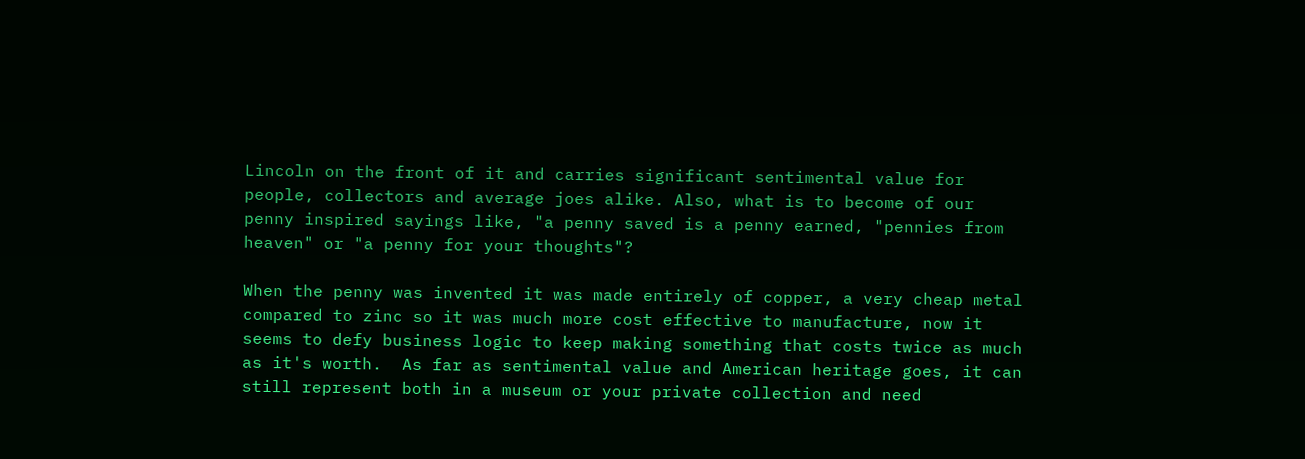Lincoln on the front of it and carries significant sentimental value for people, collectors and average joes alike. Also, what is to become of our penny inspired sayings like, "a penny saved is a penny earned, "pennies from heaven" or "a penny for your thoughts"?

When the penny was invented it was made entirely of copper, a very cheap metal compared to zinc so it was much more cost effective to manufacture, now it seems to defy business logic to keep making something that costs twice as much as it's worth.  As far as sentimental value and American heritage goes, it can still represent both in a museum or your private collection and need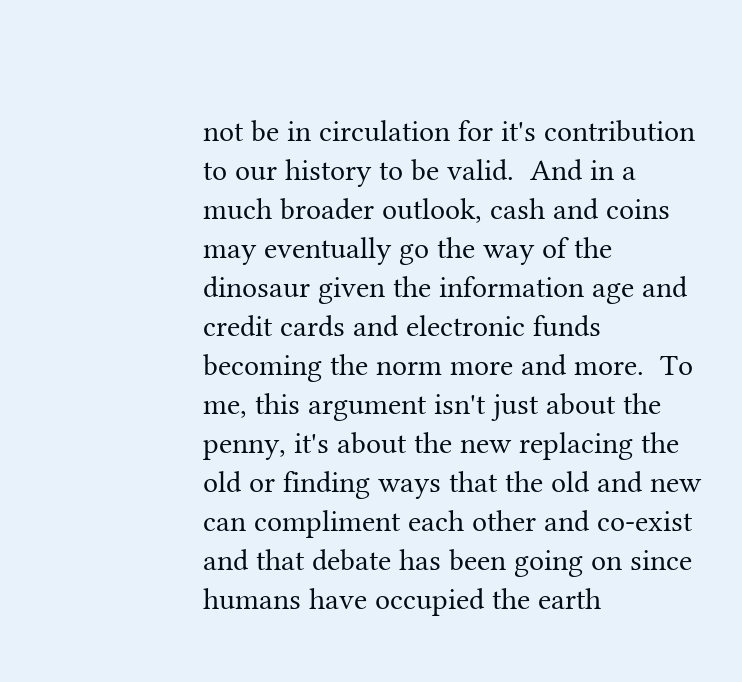not be in circulation for it's contribution to our history to be valid.  And in a much broader outlook, cash and coins may eventually go the way of the dinosaur given the information age and credit cards and electronic funds becoming the norm more and more.  To me, this argument isn't just about the penny, it's about the new replacing the old or finding ways that the old and new can compliment each other and co-exist and that debate has been going on since humans have occupied the earth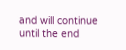and will continue until the end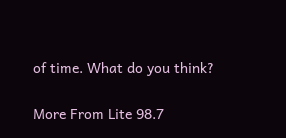of time. What do you think?

More From Lite 98.7